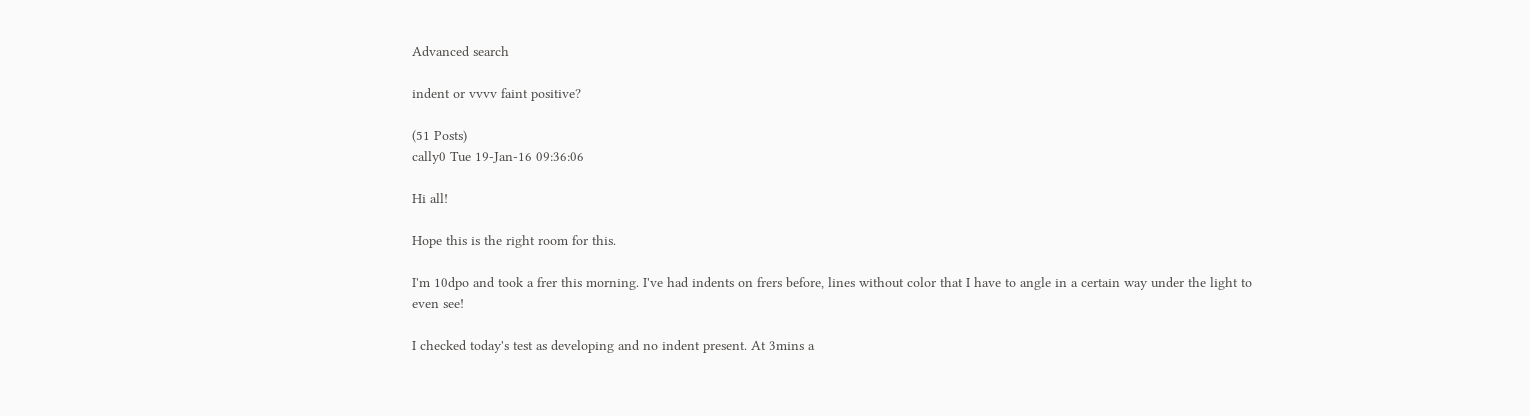Advanced search

indent or vvvv faint positive?

(51 Posts)
cally0 Tue 19-Jan-16 09:36:06

Hi all!

Hope this is the right room for this.

I'm 10dpo and took a frer this morning. I've had indents on frers before, lines without color that I have to angle in a certain way under the light to even see!

I checked today's test as developing and no indent present. At 3mins a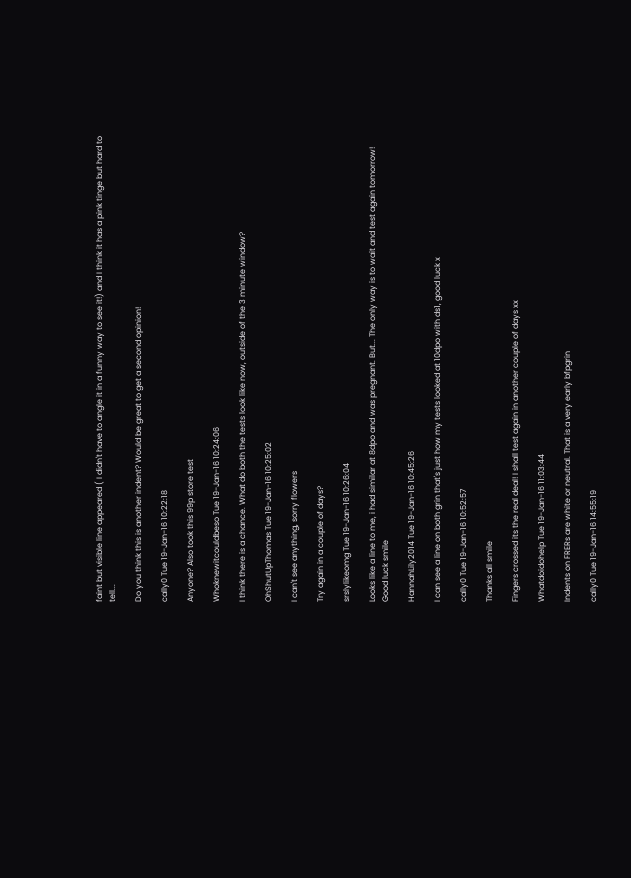faint but visible line appeared ( I didn't have to angle it in a funny way to see it!) and I think it has a pink tinge but hard to tell...

Do you think this is another indent? Would be great to get a second opinion!

cally0 Tue 19-Jan-16 10:22:18

Anyone? Also took this 99p store test

Whoknewitcouldbeso Tue 19-Jan-16 10:24:06

I think there is a chance. What do both the tests look like now, outside of the 3 minute window?

OhShutUpThomas Tue 19-Jan-16 10:25:02

I can't see anything, sorry flowers

Try again in a couple of days?

srslylikeomg Tue 19-Jan-16 10:26:04

Looks like a line to me, i had similar at 8dpo and was pregnant. But... The only way is to wait and test again tomorrow! Good luck smile

HannahLily2014 Tue 19-Jan-16 10:45:26

I can see a line on both grin that's just how my tests looked at 10dpo with ds1, good luck x

cally0 Tue 19-Jan-16 10:52:57

Thanks all smile

Fingers crossed its the real deal! I shall test again in another couple of days xx

Whatdoidohelp Tue 19-Jan-16 11:03:44

Indents on FRERs are white or neutral. That is a very early bfpgrin

cally0 Tue 19-Jan-16 14:55:19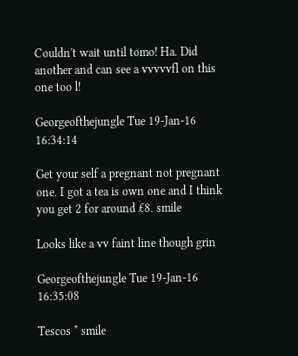Couldn't wait until tomo! Ha. Did another and can see a vvvvvfl on this one too l!

Georgeofthejungle Tue 19-Jan-16 16:34:14

Get your self a pregnant not pregnant one. I got a tea is own one and I think you get 2 for around £8. smile

Looks like a vv faint line though grin

Georgeofthejungle Tue 19-Jan-16 16:35:08

Tescos * smile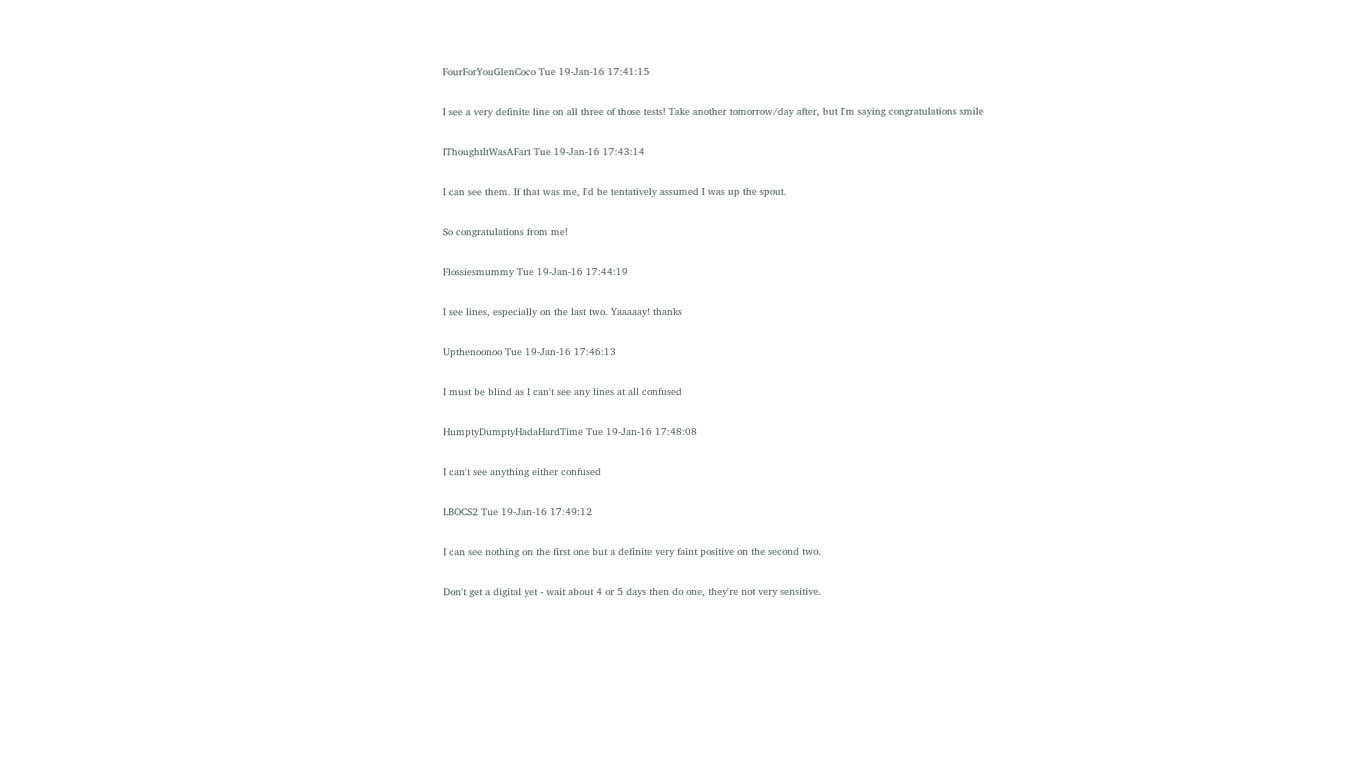FourForYouGlenCoco Tue 19-Jan-16 17:41:15

I see a very definite line on all three of those tests! Take another tomorrow/day after, but I'm saying congratulations smile

IThoughtItWasAFart Tue 19-Jan-16 17:43:14

I can see them. If that was me, I'd be tentatively assumed I was up the spout.

So congratulations from me!

Flossiesmummy Tue 19-Jan-16 17:44:19

I see lines, especially on the last two. Yaaaaay! thanks

Upthenoonoo Tue 19-Jan-16 17:46:13

I must be blind as I can't see any lines at all confused

HumptyDumptyHadaHardTime Tue 19-Jan-16 17:48:08

I can't see anything either confused

LBOCS2 Tue 19-Jan-16 17:49:12

I can see nothing on the first one but a definite very faint positive on the second two.

Don't get a digital yet - wait about 4 or 5 days then do one, they're not very sensitive.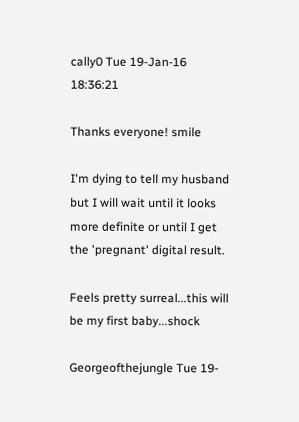cally0 Tue 19-Jan-16 18:36:21

Thanks everyone! smile

I'm dying to tell my husband but I will wait until it looks more definite or until I get the 'pregnant' digital result.

Feels pretty surreal...this will be my first baby...shock

Georgeofthejungle Tue 19-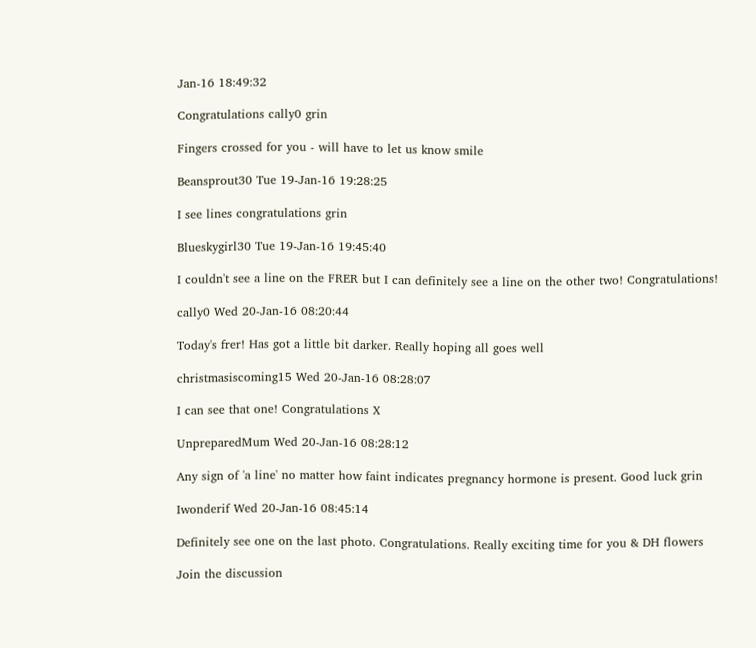Jan-16 18:49:32

Congratulations cally0 grin

Fingers crossed for you - will have to let us know smile

Beansprout30 Tue 19-Jan-16 19:28:25

I see lines congratulations grin

Blueskygirl30 Tue 19-Jan-16 19:45:40

I couldn't see a line on the FRER but I can definitely see a line on the other two! Congratulations!

cally0 Wed 20-Jan-16 08:20:44

Today's frer! Has got a little bit darker. Really hoping all goes well

christmasiscoming15 Wed 20-Jan-16 08:28:07

I can see that one! Congratulations X

UnpreparedMum Wed 20-Jan-16 08:28:12

Any sign of 'a line' no matter how faint indicates pregnancy hormone is present. Good luck grin

Iwonderif Wed 20-Jan-16 08:45:14

Definitely see one on the last photo. Congratulations. Really exciting time for you & DH flowers

Join the discussion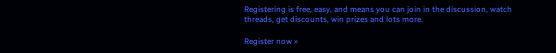Registering is free, easy, and means you can join in the discussion, watch threads, get discounts, win prizes and lots more.

Register now »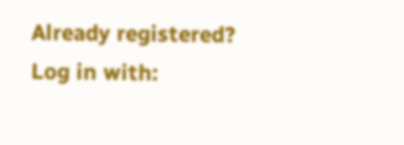Already registered? Log in with: